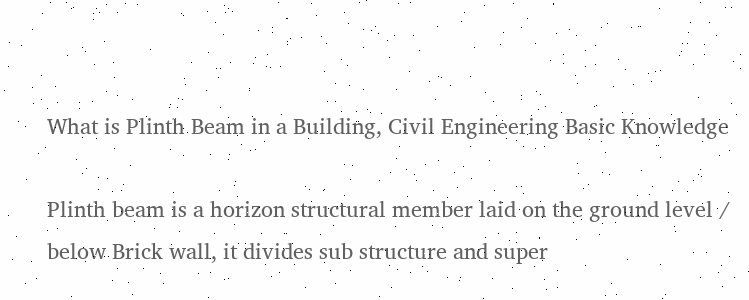What is Plinth Beam in a Building, Civil Engineering Basic Knowledge

Plinth beam is a horizon structural member laid on the ground level / below Brick wall, it divides sub structure and super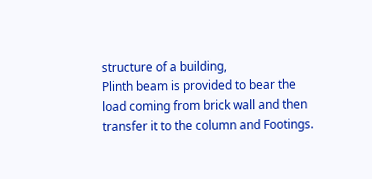structure of a building,
Plinth beam is provided to bear the load coming from brick wall and then transfer it to the column and Footings.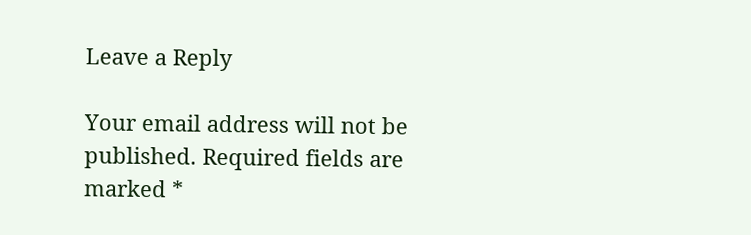Leave a Reply

Your email address will not be published. Required fields are marked *